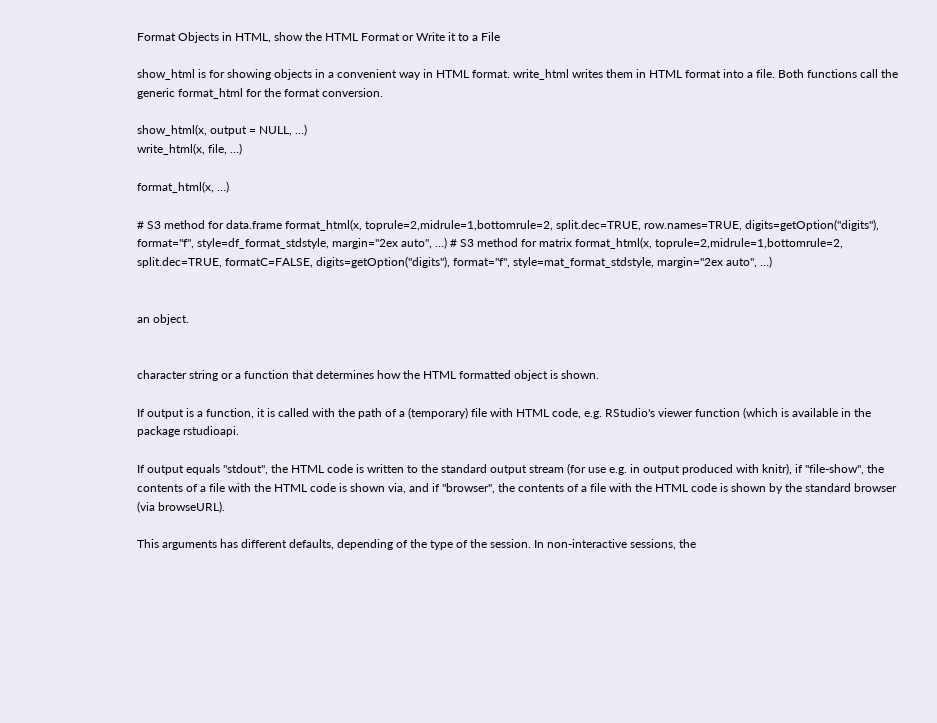Format Objects in HTML, show the HTML Format or Write it to a File

show_html is for showing objects in a convenient way in HTML format. write_html writes them in HTML format into a file. Both functions call the generic format_html for the format conversion.

show_html(x, output = NULL, …)
write_html(x, file, …)

format_html(x, …)

# S3 method for data.frame format_html(x, toprule=2,midrule=1,bottomrule=2, split.dec=TRUE, row.names=TRUE, digits=getOption("digits"), format="f", style=df_format_stdstyle, margin="2ex auto", …) # S3 method for matrix format_html(x, toprule=2,midrule=1,bottomrule=2, split.dec=TRUE, formatC=FALSE, digits=getOption("digits"), format="f", style=mat_format_stdstyle, margin="2ex auto", …)


an object.


character string or a function that determines how the HTML formatted object is shown.

If output is a function, it is called with the path of a (temporary) file with HTML code, e.g. RStudio's viewer function (which is available in the package rstudioapi.

If output equals "stdout", the HTML code is written to the standard output stream (for use e.g. in output produced with knitr), if "file-show", the contents of a file with the HTML code is shown via, and if "browser", the contents of a file with the HTML code is shown by the standard browser (via browseURL).

This arguments has different defaults, depending of the type of the session. In non-interactive sessions, the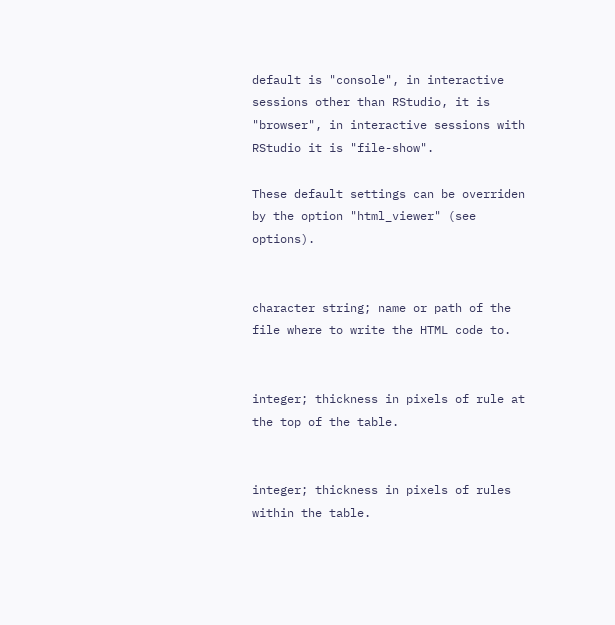default is "console", in interactive sessions other than RStudio, it is "browser", in interactive sessions with RStudio it is "file-show".

These default settings can be overriden by the option "html_viewer" (see options).


character string; name or path of the file where to write the HTML code to.


integer; thickness in pixels of rule at the top of the table.


integer; thickness in pixels of rules within the table.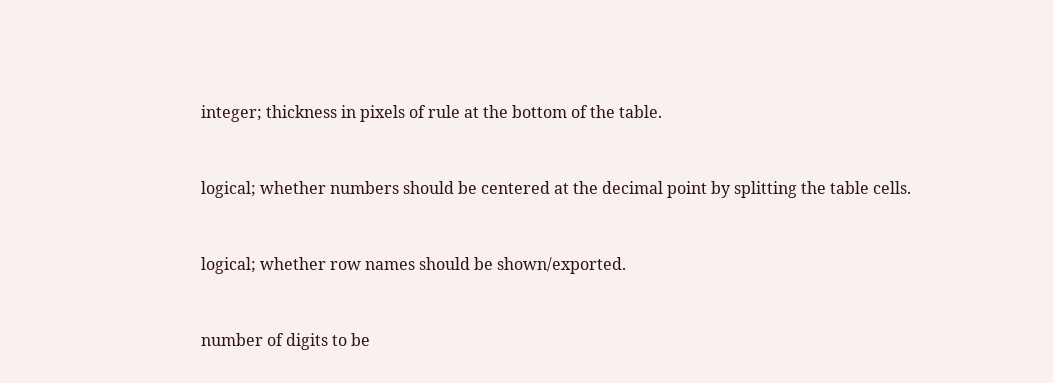integer; thickness in pixels of rule at the bottom of the table.


logical; whether numbers should be centered at the decimal point by splitting the table cells.


logical; whether row names should be shown/exported.


number of digits to be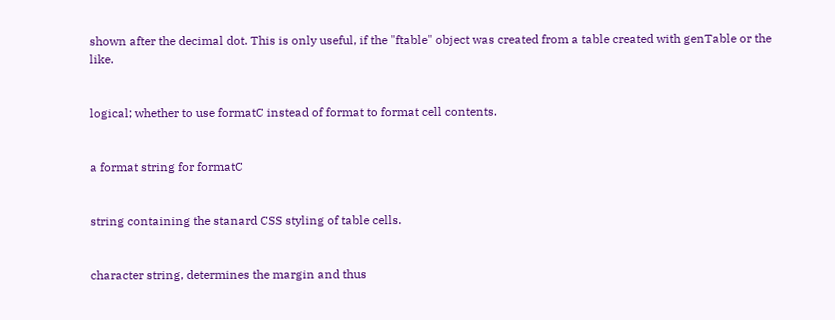shown after the decimal dot. This is only useful, if the "ftable" object was created from a table created with genTable or the like.


logical; whether to use formatC instead of format to format cell contents.


a format string for formatC


string containing the stanard CSS styling of table cells.


character string, determines the margin and thus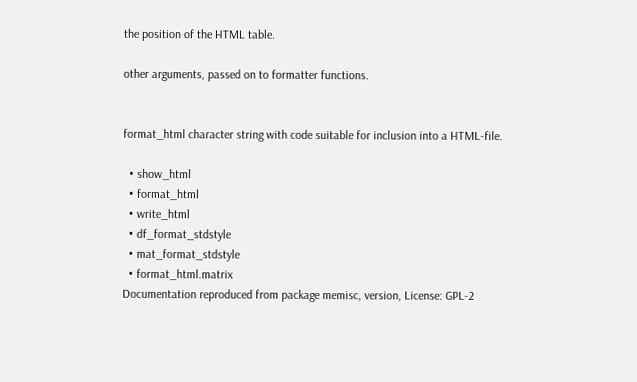the position of the HTML table.

other arguments, passed on to formatter functions.


format_html character string with code suitable for inclusion into a HTML-file.

  • show_html
  • format_html
  • write_html
  • df_format_stdstyle
  • mat_format_stdstyle
  • format_html.matrix
Documentation reproduced from package memisc, version, License: GPL-2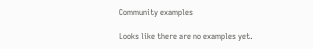Community examples

Looks like there are no examples yet.